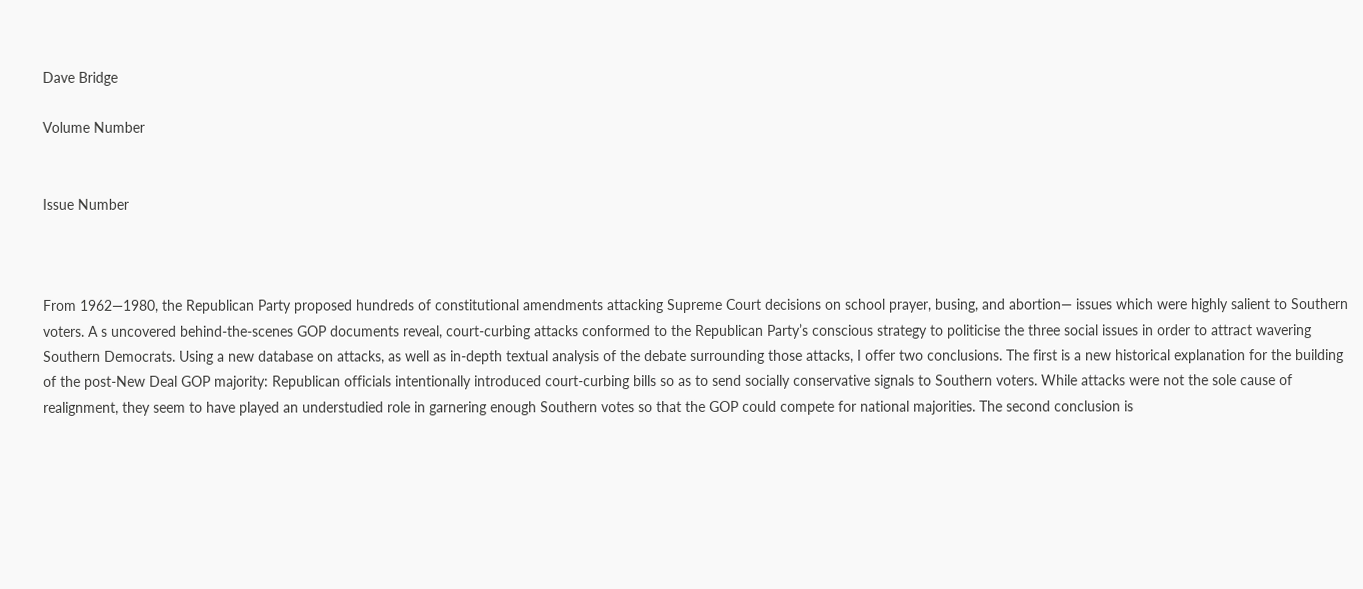Dave Bridge

Volume Number


Issue Number



From 1962—1980, the Republican Party proposed hundreds of constitutional amendments attacking Supreme Court decisions on school prayer, busing, and abortion— issues which were highly salient to Southern voters. A s uncovered behind-the-scenes GOP documents reveal, court-curbing attacks conformed to the Republican Party’s conscious strategy to politicise the three social issues in order to attract wavering Southern Democrats. Using a new database on attacks, as well as in-depth textual analysis of the debate surrounding those attacks, I offer two conclusions. The first is a new historical explanation for the building of the post-New Deal GOP majority: Republican officials intentionally introduced court-curbing bills so as to send socially conservative signals to Southern voters. While attacks were not the sole cause of realignment, they seem to have played an understudied role in garnering enough Southern votes so that the GOP could compete for national majorities. The second conclusion is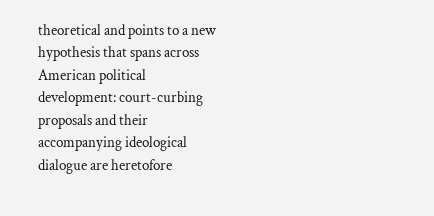theoretical and points to a new hypothesis that spans across American political development: court-curbing proposals and their accompanying ideological dialogue are heretofore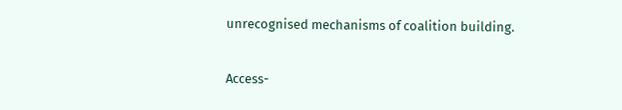unrecognised mechanisms of coalition building.

Access-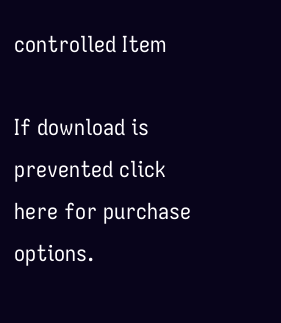controlled Item

If download is prevented click here for purchase options.